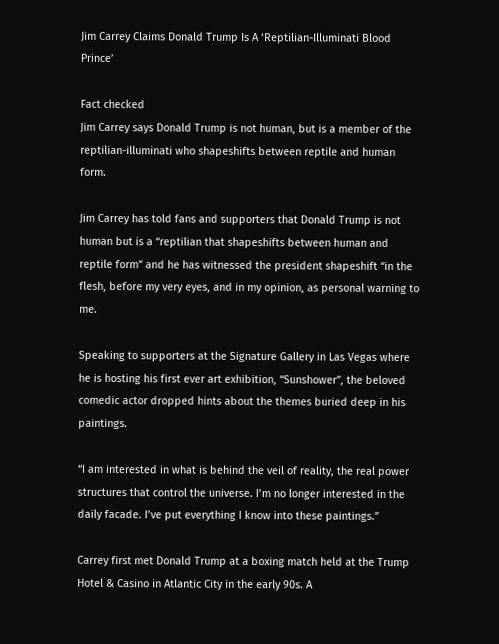Jim Carrey Claims Donald Trump Is A ‘Reptilian-Illuminati Blood Prince’

Fact checked
Jim Carrey says Donald Trump is not human, but is a member of the reptilian-illuminati who shapeshifts between reptile and human form.

Jim Carrey has told fans and supporters that Donald Trump is not human but is a “reptilian that shapeshifts between human and reptile form” and he has witnessed the president shapeshift “in the flesh, before my very eyes, and in my opinion, as personal warning to me.

Speaking to supporters at the Signature Gallery in Las Vegas where he is hosting his first ever art exhibition, “Sunshower”, the beloved comedic actor dropped hints about the themes buried deep in his paintings.

“I am interested in what is behind the veil of reality, the real power structures that control the universe. I’m no longer interested in the daily facade. I’ve put everything I know into these paintings.”

Carrey first met Donald Trump at a boxing match held at the Trump Hotel & Casino in Atlantic City in the early 90s. A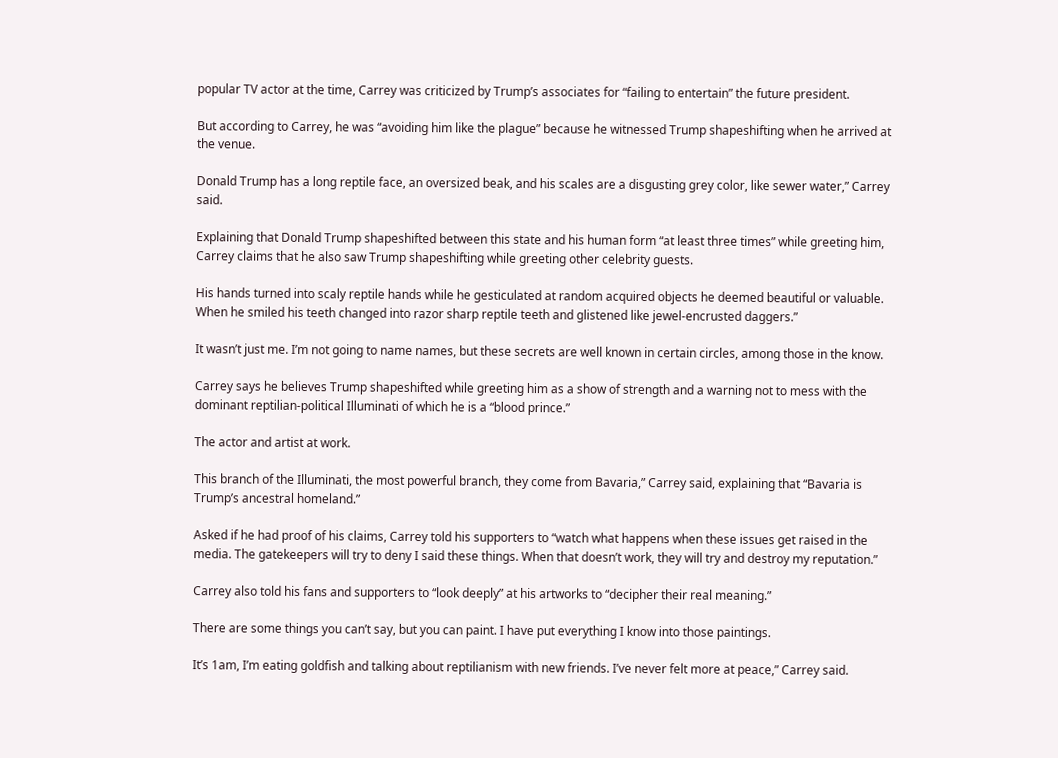popular TV actor at the time, Carrey was criticized by Trump’s associates for “failing to entertain” the future president.

But according to Carrey, he was “avoiding him like the plague” because he witnessed Trump shapeshifting when he arrived at the venue.

Donald Trump has a long reptile face, an oversized beak, and his scales are a disgusting grey color, like sewer water,” Carrey said.

Explaining that Donald Trump shapeshifted between this state and his human form “at least three times” while greeting him, Carrey claims that he also saw Trump shapeshifting while greeting other celebrity guests.

His hands turned into scaly reptile hands while he gesticulated at random acquired objects he deemed beautiful or valuable. When he smiled his teeth changed into razor sharp reptile teeth and glistened like jewel-encrusted daggers.”

It wasn’t just me. I’m not going to name names, but these secrets are well known in certain circles, among those in the know.

Carrey says he believes Trump shapeshifted while greeting him as a show of strength and a warning not to mess with the dominant reptilian-political Illuminati of which he is a “blood prince.”

The actor and artist at work.

This branch of the Illuminati, the most powerful branch, they come from Bavaria,” Carrey said, explaining that “Bavaria is Trump’s ancestral homeland.”

Asked if he had proof of his claims, Carrey told his supporters to “watch what happens when these issues get raised in the media. The gatekeepers will try to deny I said these things. When that doesn’t work, they will try and destroy my reputation.”

Carrey also told his fans and supporters to “look deeply” at his artworks to “decipher their real meaning.”

There are some things you can’t say, but you can paint. I have put everything I know into those paintings.

It’s 1am, I’m eating goldfish and talking about reptilianism with new friends. I’ve never felt more at peace,” Carrey said.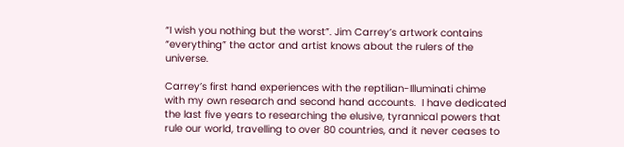“I wish you nothing but the worst”. Jim Carrey’s artwork contains “everything” the actor and artist knows about the rulers of the universe.

Carrey’s first hand experiences with the reptilian-Illuminati chime with my own research and second hand accounts.  I have dedicated the last five years to researching the elusive, tyrannical powers that rule our world, travelling to over 80 countries, and it never ceases to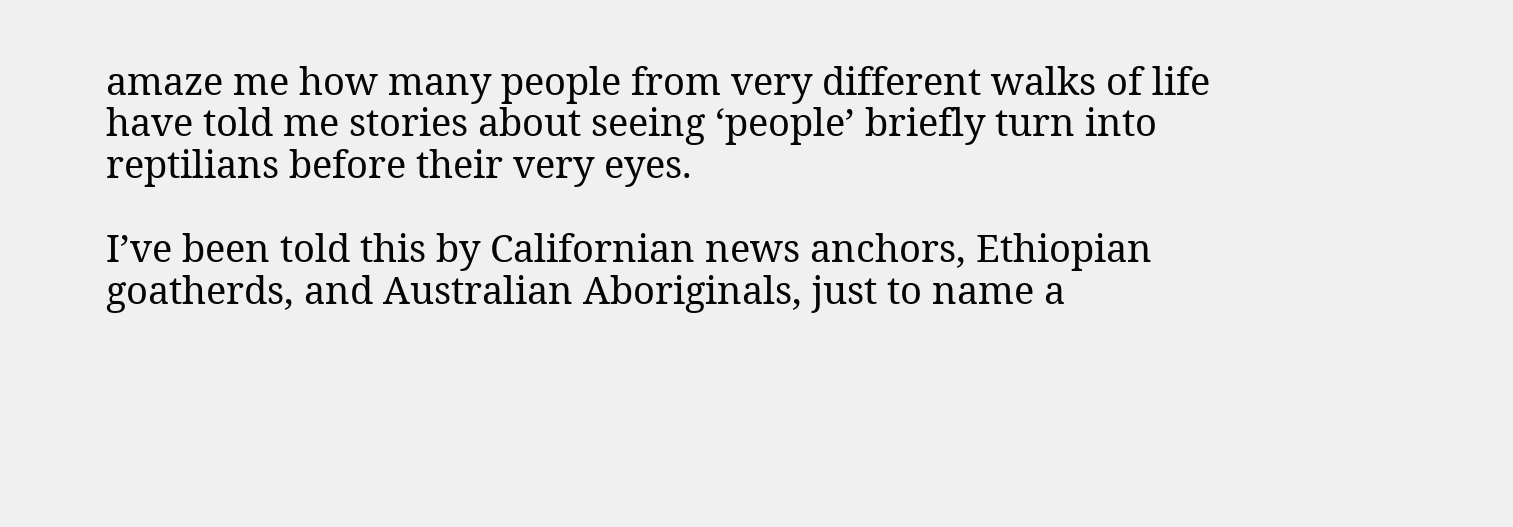amaze me how many people from very different walks of life have told me stories about seeing ‘people’ briefly turn into reptilians before their very eyes.

I’ve been told this by Californian news anchors, Ethiopian goatherds, and Australian Aboriginals, just to name a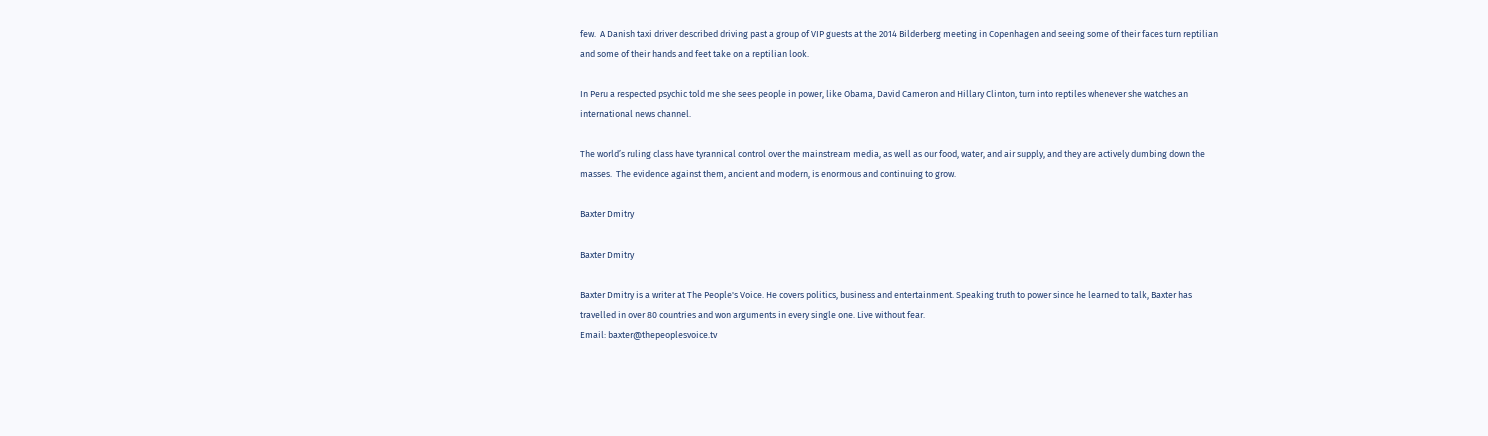few.  A Danish taxi driver described driving past a group of VIP guests at the 2014 Bilderberg meeting in Copenhagen and seeing some of their faces turn reptilian and some of their hands and feet take on a reptilian look.

In Peru a respected psychic told me she sees people in power, like Obama, David Cameron and Hillary Clinton, turn into reptiles whenever she watches an international news channel.

The world’s ruling class have tyrannical control over the mainstream media, as well as our food, water, and air supply, and they are actively dumbing down the masses.  The evidence against them, ancient and modern, is enormous and continuing to grow.

Baxter Dmitry

Baxter Dmitry

Baxter Dmitry is a writer at The People's Voice. He covers politics, business and entertainment. Speaking truth to power since he learned to talk, Baxter has travelled in over 80 countries and won arguments in every single one. Live without fear.
Email: baxter@thepeoplesvoice.tv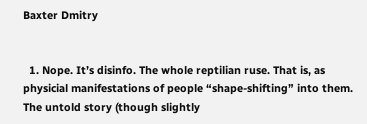Baxter Dmitry


  1. Nope. It’s disinfo. The whole reptilian ruse. That is, as physicial manifestations of people “shape-shifting” into them. The untold story (though slightly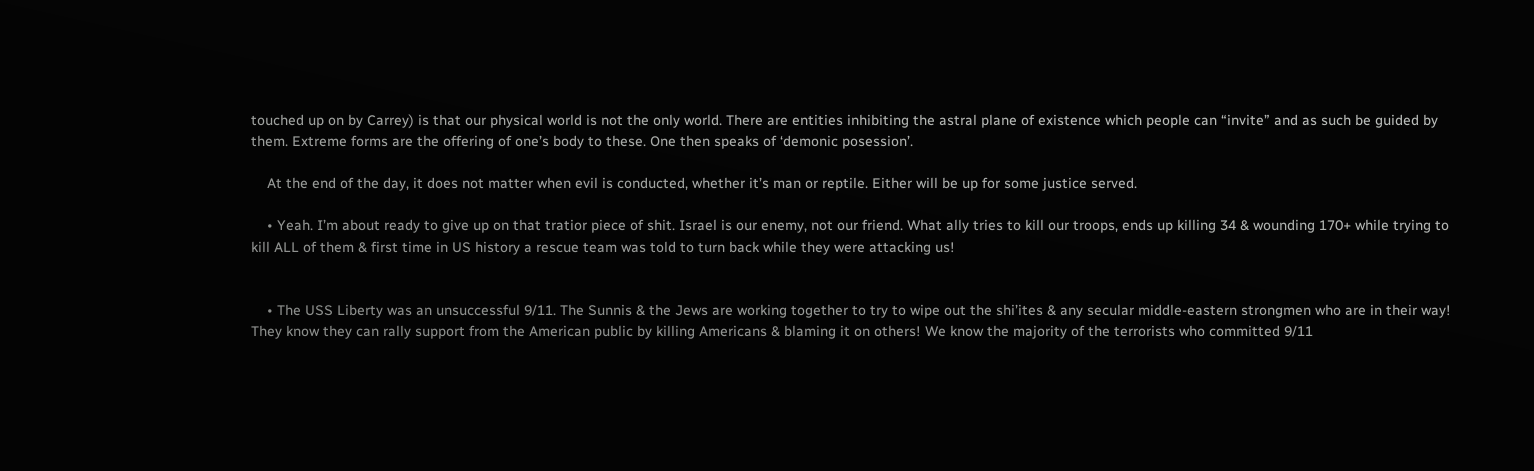touched up on by Carrey) is that our physical world is not the only world. There are entities inhibiting the astral plane of existence which people can “invite” and as such be guided by them. Extreme forms are the offering of one’s body to these. One then speaks of ‘demonic posession’.

    At the end of the day, it does not matter when evil is conducted, whether it’s man or reptile. Either will be up for some justice served.

    • Yeah. I’m about ready to give up on that tratior piece of shit. Israel is our enemy, not our friend. What ally tries to kill our troops, ends up killing 34 & wounding 170+ while trying to kill ALL of them & first time in US history a rescue team was told to turn back while they were attacking us!


    • The USS Liberty was an unsuccessful 9/11. The Sunnis & the Jews are working together to try to wipe out the shi’ites & any secular middle-eastern strongmen who are in their way! They know they can rally support from the American public by killing Americans & blaming it on others! We know the majority of the terrorists who committed 9/11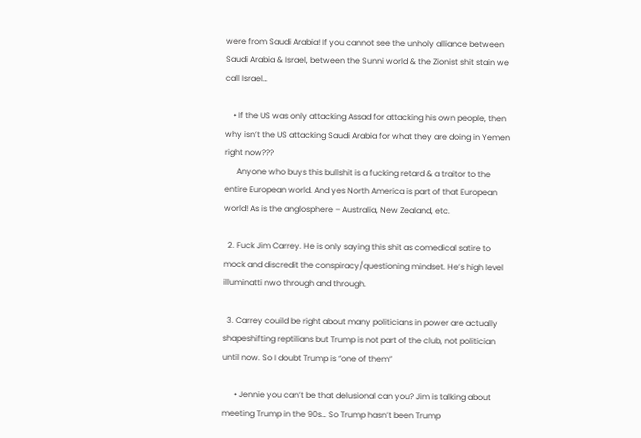were from Saudi Arabia! If you cannot see the unholy alliance between Saudi Arabia & Israel, between the Sunni world & the Zionist shit stain we call Israel…

    • If the US was only attacking Assad for attacking his own people, then why isn’t the US attacking Saudi Arabia for what they are doing in Yemen right now???
      Anyone who buys this bullshit is a fucking retard & a traitor to the entire European world. And yes North America is part of that European world! As is the anglosphere – Australia, New Zealand, etc.

  2. Fuck Jim Carrey. He is only saying this shit as comedical satire to mock and discredit the conspiracy/questioning mindset. He’s high level illuminatti nwo through and through.

  3. Carrey couild be right about many politicians in power are actually shapeshifting reptilians but Trump is not part of the club, not politician until now. So I doubt Trump is “one of them”

      • Jennie you can’t be that delusional can you? Jim is talking about meeting Trump in the 90s… So Trump hasn’t been Trump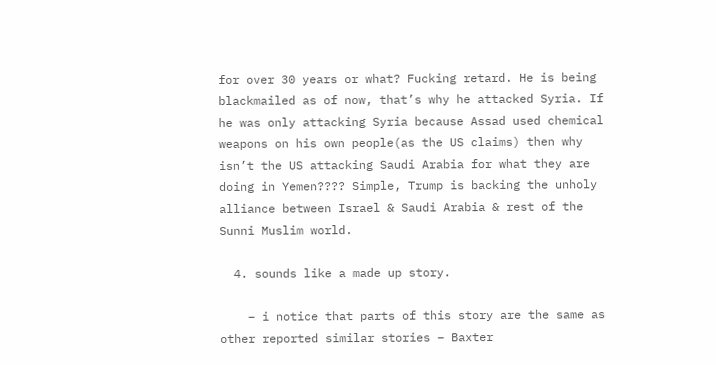for over 30 years or what? Fucking retard. He is being blackmailed as of now, that’s why he attacked Syria. If he was only attacking Syria because Assad used chemical weapons on his own people(as the US claims) then why isn’t the US attacking Saudi Arabia for what they are doing in Yemen???? Simple, Trump is backing the unholy alliance between Israel & Saudi Arabia & rest of the Sunni Muslim world.

  4. sounds like a made up story.

    – i notice that parts of this story are the same as other reported similar stories – Baxter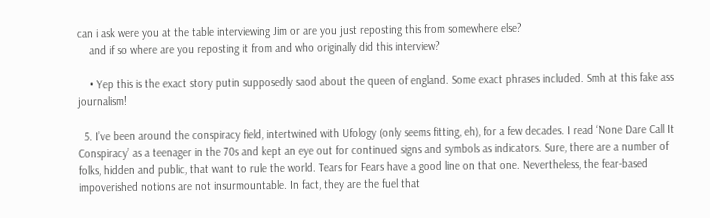can i ask were you at the table interviewing Jim or are you just reposting this from somewhere else?
    and if so where are you reposting it from and who originally did this interview?

    • Yep this is the exact story putin supposedly saod about the queen of england. Some exact phrases included. Smh at this fake ass journalism!

  5. I’ve been around the conspiracy field, intertwined with Ufology (only seems fitting, eh), for a few decades. I read ‘None Dare Call It Conspiracy’ as a teenager in the 70s and kept an eye out for continued signs and symbols as indicators. Sure, there are a number of folks, hidden and public, that want to rule the world. Tears for Fears have a good line on that one. Nevertheless, the fear-based impoverished notions are not insurmountable. In fact, they are the fuel that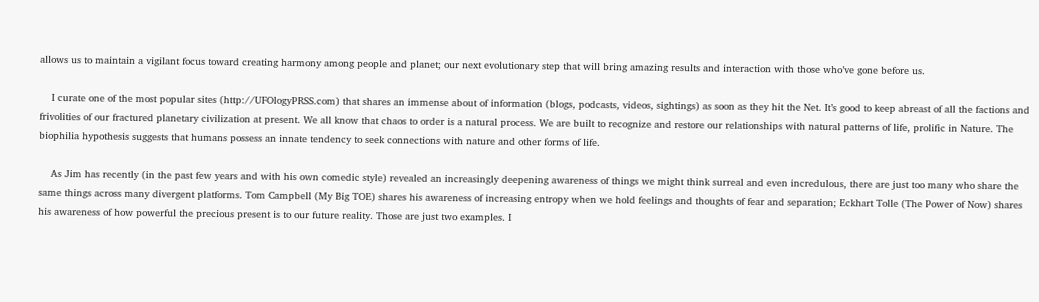allows us to maintain a vigilant focus toward creating harmony among people and planet; our next evolutionary step that will bring amazing results and interaction with those who’ve gone before us.

    I curate one of the most popular sites (http://UFOlogyPRSS.com) that shares an immense about of information (blogs, podcasts, videos, sightings) as soon as they hit the Net. It’s good to keep abreast of all the factions and frivolities of our fractured planetary civilization at present. We all know that chaos to order is a natural process. We are built to recognize and restore our relationships with natural patterns of life, prolific in Nature. The biophilia hypothesis suggests that humans possess an innate tendency to seek connections with nature and other forms of life.

    As Jim has recently (in the past few years and with his own comedic style) revealed an increasingly deepening awareness of things we might think surreal and even incredulous, there are just too many who share the same things across many divergent platforms. Tom Campbell (My Big TOE) shares his awareness of increasing entropy when we hold feelings and thoughts of fear and separation; Eckhart Tolle (The Power of Now) shares his awareness of how powerful the precious present is to our future reality. Those are just two examples. I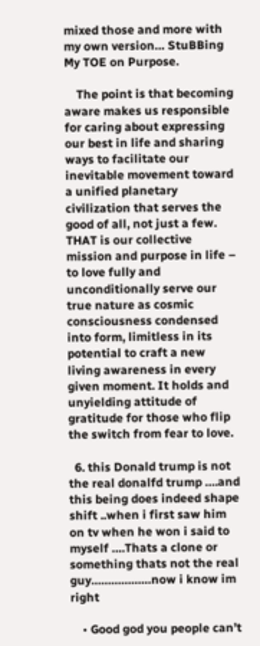mixed those and more with my own version… StuBBing My TOE on Purpose.

    The point is that becoming aware makes us responsible for caring about expressing our best in life and sharing ways to facilitate our inevitable movement toward a unified planetary civilization that serves the good of all, not just a few. THAT is our collective mission and purpose in life – to love fully and unconditionally serve our true nature as cosmic consciousness condensed into form, limitless in its potential to craft a new living awareness in every given moment. It holds and unyielding attitude of gratitude for those who flip the switch from fear to love.

  6. this Donald trump is not the real donalfd trump ….and this being does indeed shape shift ..when i first saw him on tv when he won i said to myself ….Thats a clone or something thats not the real guy………………now i know im right

    • Good god you people can’t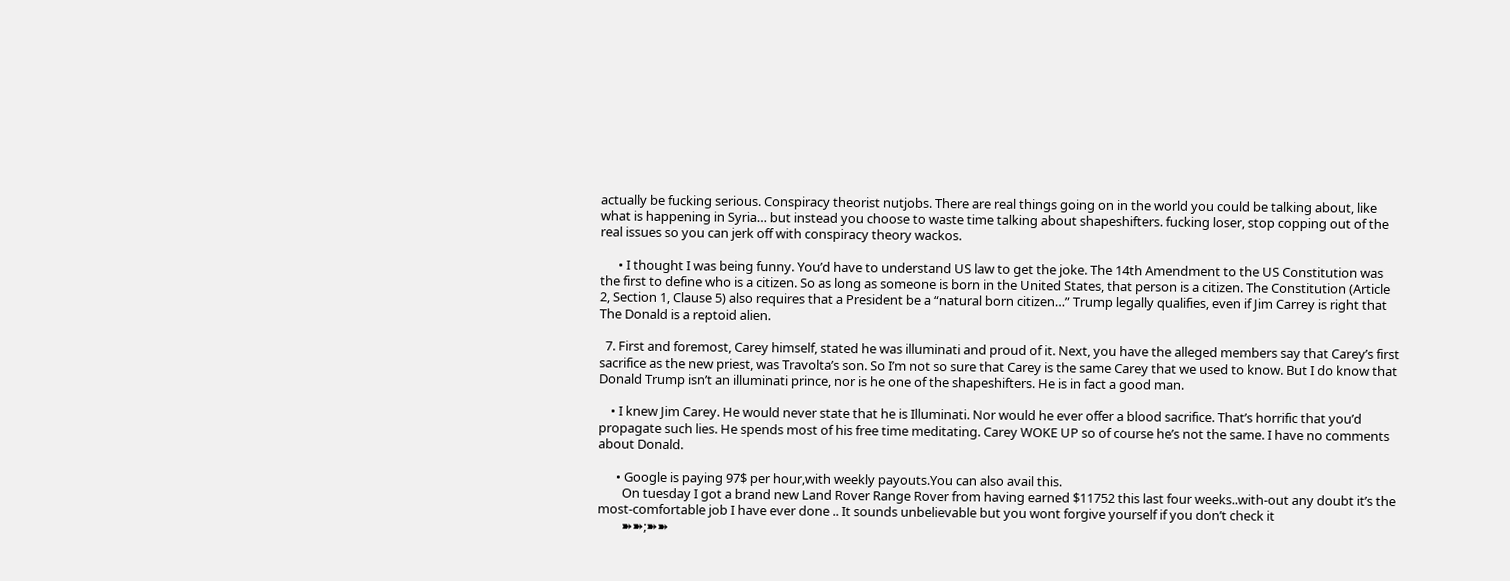actually be fucking serious. Conspiracy theorist nutjobs. There are real things going on in the world you could be talking about, like what is happening in Syria… but instead you choose to waste time talking about shapeshifters. fucking loser, stop copping out of the real issues so you can jerk off with conspiracy theory wackos.

      • I thought I was being funny. You’d have to understand US law to get the joke. The 14th Amendment to the US Constitution was the first to define who is a citizen. So as long as someone is born in the United States, that person is a citizen. The Constitution (Article 2, Section 1, Clause 5) also requires that a President be a “natural born citizen…” Trump legally qualifies, even if Jim Carrey is right that The Donald is a reptoid alien.

  7. First and foremost, Carey himself, stated he was illuminati and proud of it. Next, you have the alleged members say that Carey’s first sacrifice as the new priest, was Travolta’s son. So I’m not so sure that Carey is the same Carey that we used to know. But I do know that Donald Trump isn’t an illuminati prince, nor is he one of the shapeshifters. He is in fact a good man.

    • I knew Jim Carey. He would never state that he is Illuminati. Nor would he ever offer a blood sacrifice. That’s horrific that you’d propagate such lies. He spends most of his free time meditating. Carey WOKE UP so of course he’s not the same. I have no comments about Donald.

      • Google is paying 97$ per hour,with weekly payouts.You can also avail this.
        On tuesday I got a brand new Land Rover Range Rover from having earned $11752 this last four weeks..with-out any doubt it’s the most-comfortable job I have ever done .. It sounds unbelievable but you wont forgive yourself if you don’t check it
        ➽➽;➽➽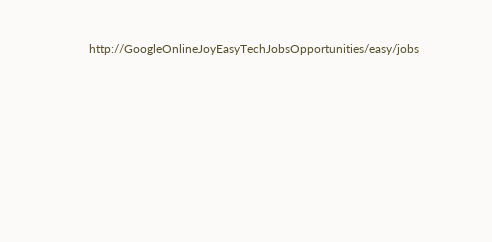http://GoogleOnlineJoyEasyTechJobsOpportunities/easy/jobs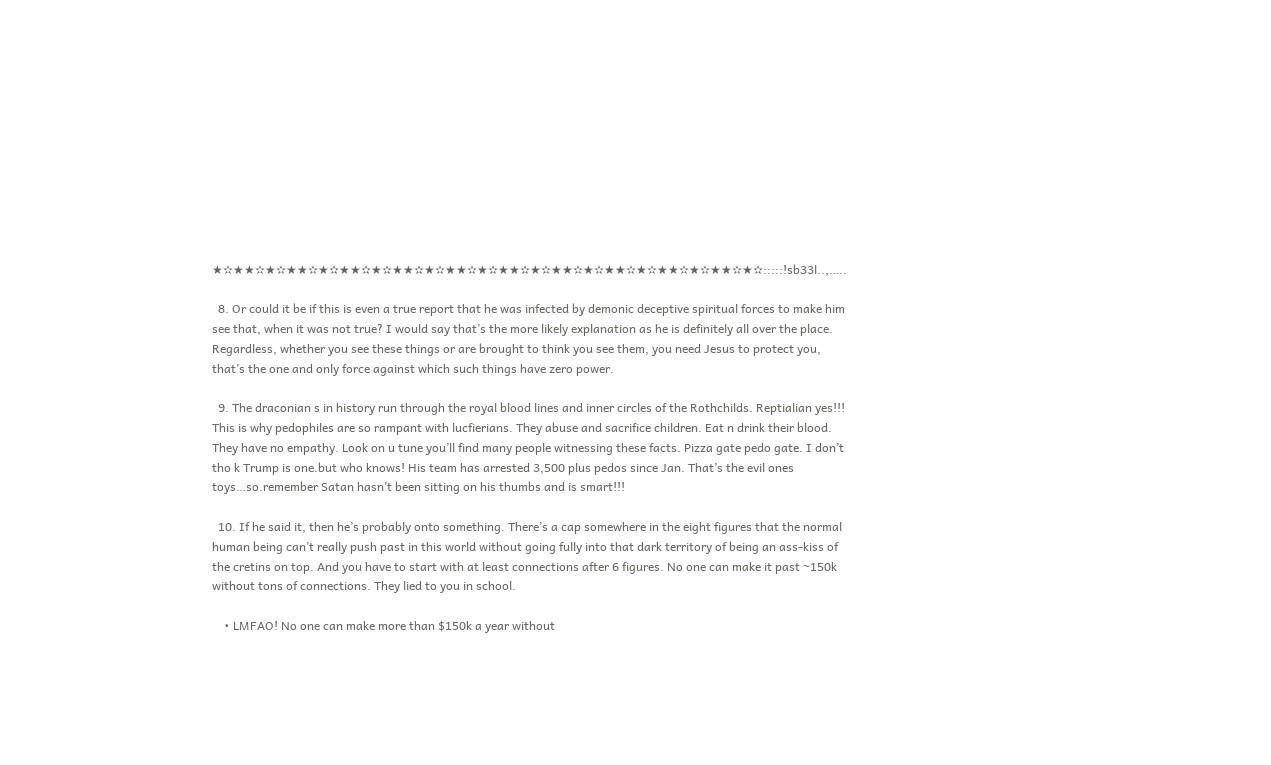★✫★★✫★✫★★✫★✫★★✫★✫★★✫★✫★★✫★✫★★✫★✫★★✫★✫★★✫★✫★★✫★✫★★✫★✫:::::!sb33l..,…..

  8. Or could it be if this is even a true report that he was infected by demonic deceptive spiritual forces to make him see that, when it was not true? I would say that’s the more likely explanation as he is definitely all over the place. Regardless, whether you see these things or are brought to think you see them, you need Jesus to protect you, that’s the one and only force against which such things have zero power.

  9. The draconian s in history run through the royal blood lines and inner circles of the Rothchilds. Reptialian yes!!! This is why pedophiles are so rampant with lucfierians. They abuse and sacrifice children. Eat n drink their blood. They have no empathy. Look on u tune you’ll find many people witnessing these facts. Pizza gate pedo gate. I don’t tho k Trump is one.but who knows! His team has arrested 3,500 plus pedos since Jan. That’s the evil ones toys…so.remember Satan hasn’t been sitting on his thumbs and is smart!!!

  10. If he said it, then he’s probably onto something. There’s a cap somewhere in the eight figures that the normal human being can’t really push past in this world without going fully into that dark territory of being an ass-kiss of the cretins on top. And you have to start with at least connections after 6 figures. No one can make it past ~150k without tons of connections. They lied to you in school.

    • LMFAO! No one can make more than $150k a year without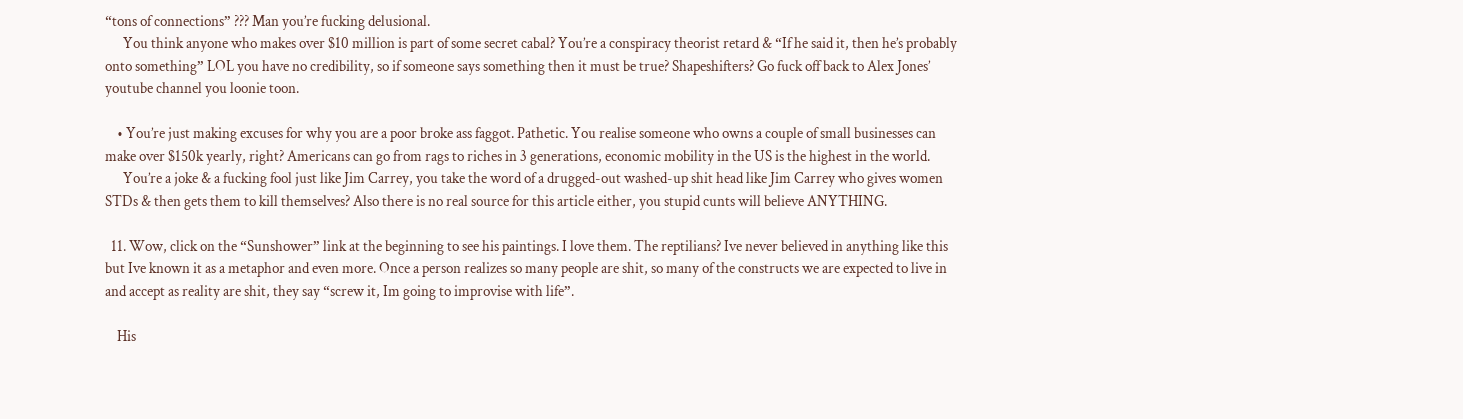“tons of connections” ??? Man you’re fucking delusional.
      You think anyone who makes over $10 million is part of some secret cabal? You’re a conspiracy theorist retard & “If he said it, then he’s probably onto something” LOL you have no credibility, so if someone says something then it must be true? Shapeshifters? Go fuck off back to Alex Jones’ youtube channel you loonie toon.

    • You’re just making excuses for why you are a poor broke ass faggot. Pathetic. You realise someone who owns a couple of small businesses can make over $150k yearly, right? Americans can go from rags to riches in 3 generations, economic mobility in the US is the highest in the world.
      You’re a joke & a fucking fool just like Jim Carrey, you take the word of a drugged-out washed-up shit head like Jim Carrey who gives women STDs & then gets them to kill themselves? Also there is no real source for this article either, you stupid cunts will believe ANYTHING.

  11. Wow, click on the “Sunshower” link at the beginning to see his paintings. I love them. The reptilians? Ive never believed in anything like this but Ive known it as a metaphor and even more. Once a person realizes so many people are shit, so many of the constructs we are expected to live in and accept as reality are shit, they say “screw it, Im going to improvise with life”.

    His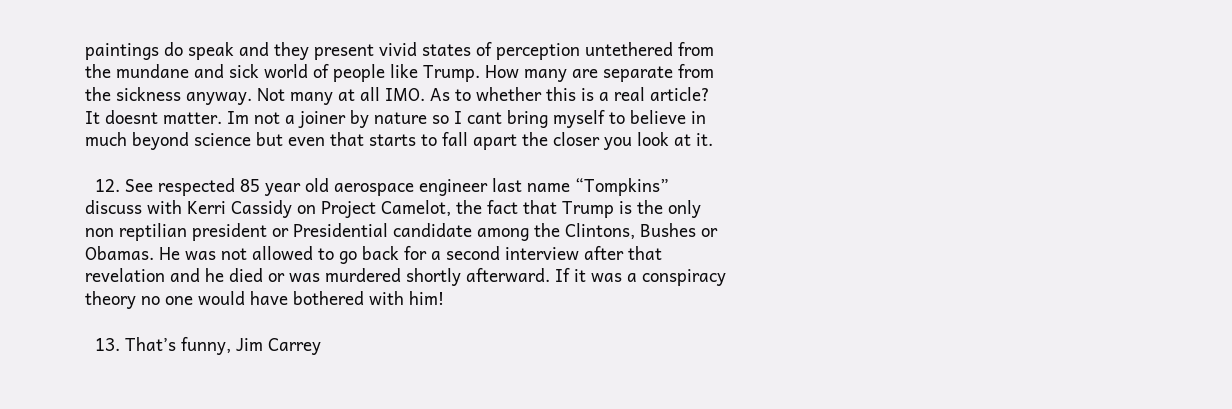paintings do speak and they present vivid states of perception untethered from the mundane and sick world of people like Trump. How many are separate from the sickness anyway. Not many at all IMO. As to whether this is a real article? It doesnt matter. Im not a joiner by nature so I cant bring myself to believe in much beyond science but even that starts to fall apart the closer you look at it.

  12. See respected 85 year old aerospace engineer last name “Tompkins” discuss with Kerri Cassidy on Project Camelot, the fact that Trump is the only non reptilian president or Presidential candidate among the Clintons, Bushes or Obamas. He was not allowed to go back for a second interview after that revelation and he died or was murdered shortly afterward. If it was a conspiracy theory no one would have bothered with him!

  13. That’s funny, Jim Carrey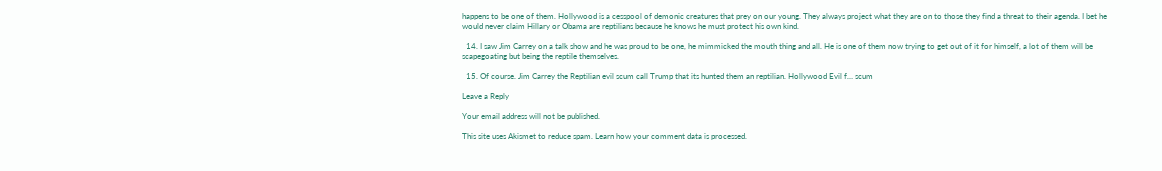happens to be one of them. Hollywood is a cesspool of demonic creatures that prey on our young. They always project what they are on to those they find a threat to their agenda. I bet he would never claim Hillary or Obama are reptilians because he knows he must protect his own kind.

  14. I saw Jim Carrey on a talk show and he was proud to be one, he mimmicked the mouth thing and all. He is one of them now trying to get out of it for himself, a lot of them will be scapegoating but being the reptile themselves.

  15. Of course. Jim Carrey the Reptilian evil scum call Trump that its hunted them an reptilian. Hollywood Evil f… scum

Leave a Reply

Your email address will not be published.

This site uses Akismet to reduce spam. Learn how your comment data is processed.